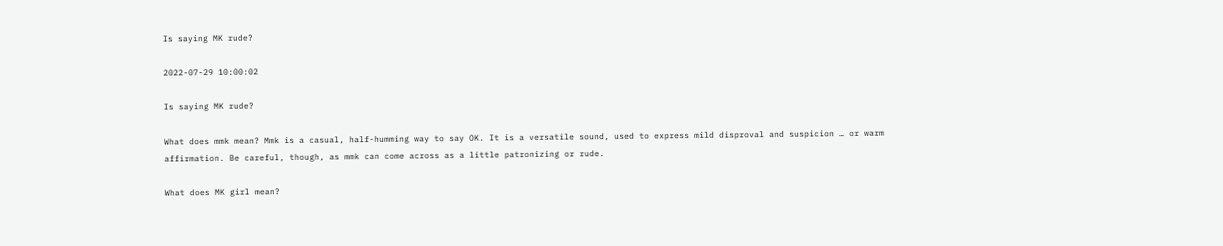Is saying MK rude?

2022-07-29 10:00:02

Is saying MK rude?

What does mmk mean? Mmk is a casual, half-humming way to say OK. It is a versatile sound, used to express mild disproval and suspicion … or warm affirmation. Be careful, though, as mmk can come across as a little patronizing or rude.

What does MK girl mean?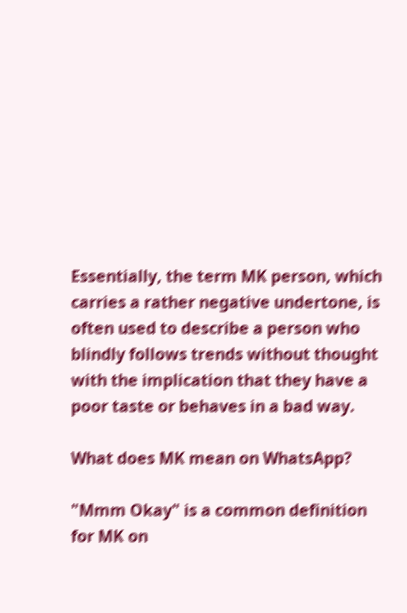Essentially, the term MK person, which carries a rather negative undertone, is often used to describe a person who blindly follows trends without thought with the implication that they have a poor taste or behaves in a bad way.

What does MK mean on WhatsApp?

"Mmm Okay" is a common definition for MK on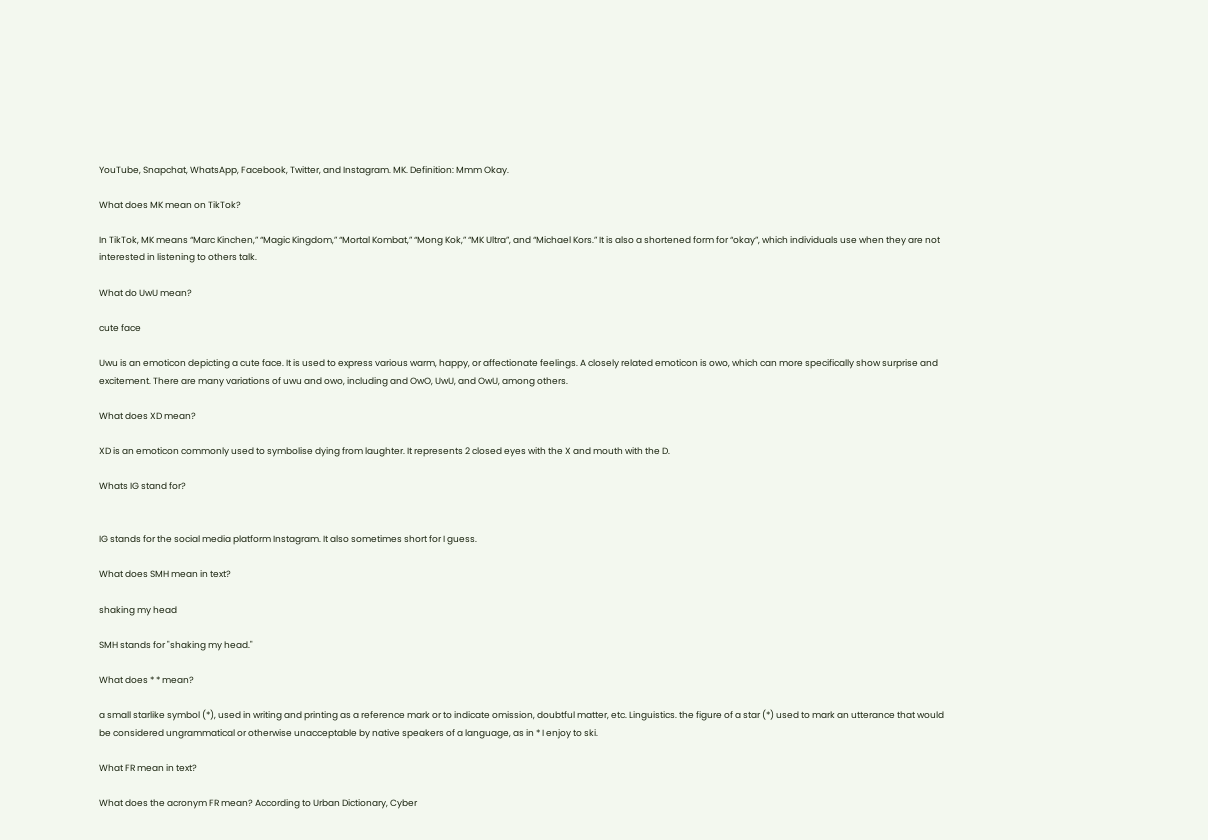YouTube, Snapchat, WhatsApp, Facebook, Twitter, and Instagram. MK. Definition: Mmm Okay.

What does MK mean on TikTok?

In TikTok, MK means “Marc Kinchen,” “Magic Kingdom,” “Mortal Kombat,” “Mong Kok,” “MK Ultra”, and “Michael Kors.” It is also a shortened form for “okay”, which individuals use when they are not interested in listening to others talk.

What do UwU mean?

cute face

Uwu is an emoticon depicting a cute face. It is used to express various warm, happy, or affectionate feelings. A closely related emoticon is owo, which can more specifically show surprise and excitement. There are many variations of uwu and owo, including and OwO, UwU, and OwU, among others.

What does XD mean?

XD is an emoticon commonly used to symbolise dying from laughter. It represents 2 closed eyes with the X and mouth with the D.

Whats IG stand for?


IG stands for the social media platform Instagram. It also sometimes short for I guess.

What does SMH mean in text?

shaking my head

SMH stands for "shaking my head."

What does * * mean?

a small starlike symbol (*), used in writing and printing as a reference mark or to indicate omission, doubtful matter, etc. Linguistics. the figure of a star (*) used to mark an utterance that would be considered ungrammatical or otherwise unacceptable by native speakers of a language, as in * I enjoy to ski.

What FR mean in text?

What does the acronym FR mean? According to Urban Dictionary, Cyber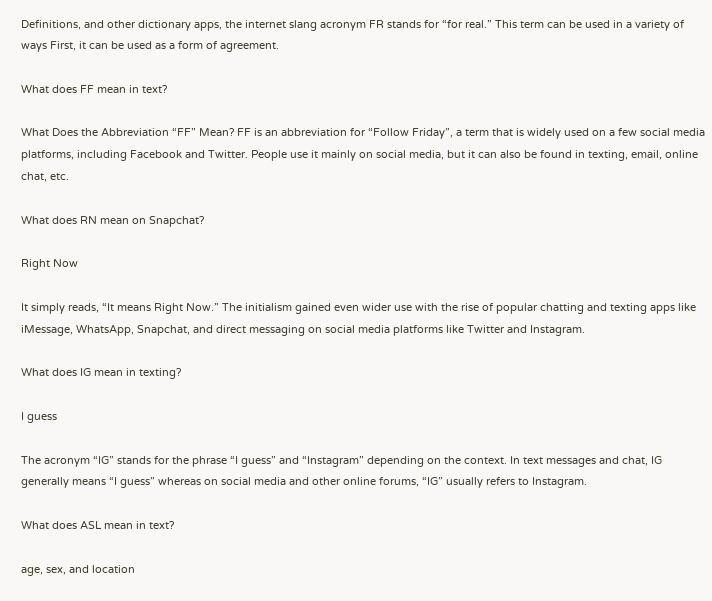Definitions, and other dictionary apps, the internet slang acronym FR stands for “for real.” This term can be used in a variety of ways First, it can be used as a form of agreement.

What does FF mean in text?

What Does the Abbreviation “FF” Mean? FF is an abbreviation for “Follow Friday”, a term that is widely used on a few social media platforms, including Facebook and Twitter. People use it mainly on social media, but it can also be found in texting, email, online chat, etc.

What does RN mean on Snapchat?

Right Now

It simply reads, “It means Right Now.” The initialism gained even wider use with the rise of popular chatting and texting apps like iMessage, WhatsApp, Snapchat, and direct messaging on social media platforms like Twitter and Instagram.

What does IG mean in texting?

I guess

The acronym “IG” stands for the phrase “I guess” and “Instagram” depending on the context. In text messages and chat, IG generally means “I guess” whereas on social media and other online forums, “IG” usually refers to Instagram.

What does ASL mean in text?

age, sex, and location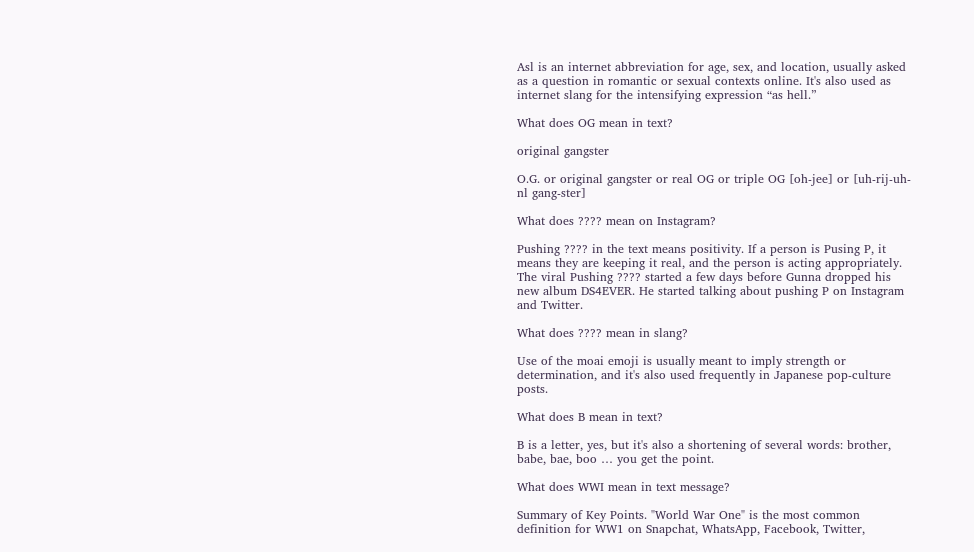Asl is an internet abbreviation for age, sex, and location, usually asked as a question in romantic or sexual contexts online. It's also used as internet slang for the intensifying expression “as hell.”

What does OG mean in text?

original gangster

O.G. or original gangster or real OG or triple OG [oh-jee] or [uh-rij-uh-nl gang-ster]

What does ???? mean on Instagram?

Pushing ???? in the text means positivity. If a person is Pusing P, it means they are keeping it real, and the person is acting appropriately. The viral Pushing ???? started a few days before Gunna dropped his new album DS4EVER. He started talking about pushing P on Instagram and Twitter.

What does ???? mean in slang?

Use of the moai emoji is usually meant to imply strength or determination, and it's also used frequently in Japanese pop-culture posts.

What does B mean in text?

B is a letter, yes, but it's also a shortening of several words: brother, babe, bae, boo … you get the point.

What does WWI mean in text message?

Summary of Key Points. "World War One" is the most common definition for WW1 on Snapchat, WhatsApp, Facebook, Twitter,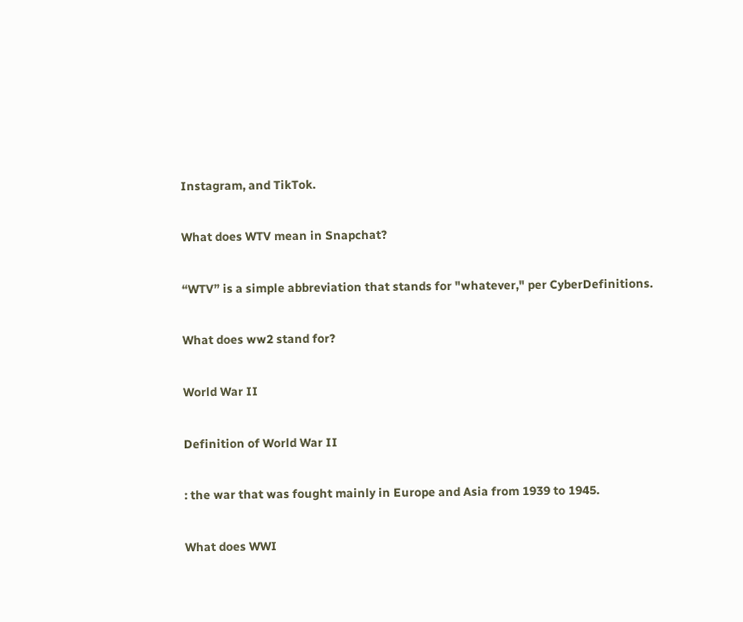Instagram, and TikTok.

What does WTV mean in Snapchat?

“WTV” is a simple abbreviation that stands for "whatever," per CyberDefinitions.

What does ww2 stand for?

World War II

Definition of World War II

: the war that was fought mainly in Europe and Asia from 1939 to 1945.

What does WWI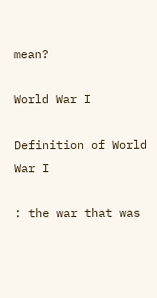mean?

World War I

Definition of World War I

: the war that was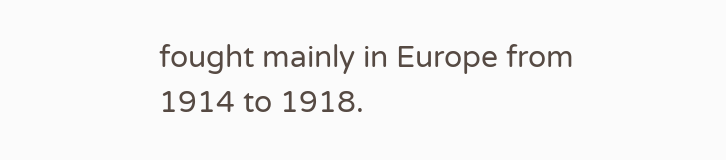fought mainly in Europe from 1914 to 1918.